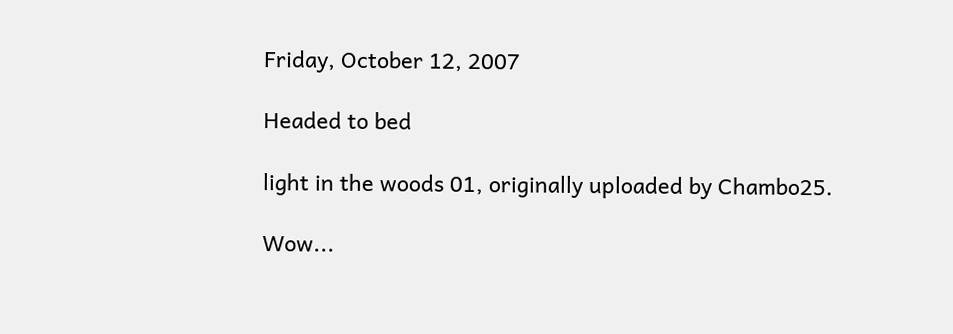Friday, October 12, 2007

Headed to bed

light in the woods 01, originally uploaded by Chambo25.

Wow...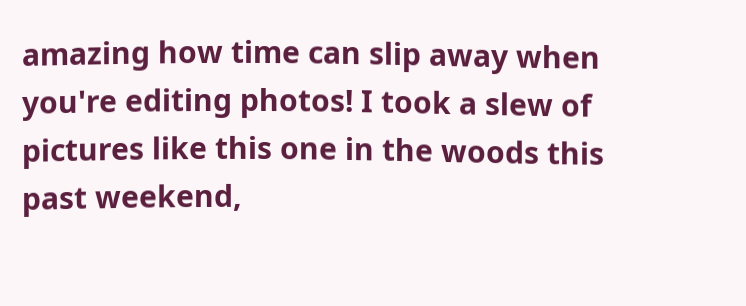amazing how time can slip away when you're editing photos! I took a slew of pictures like this one in the woods this past weekend,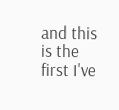and this is the first I've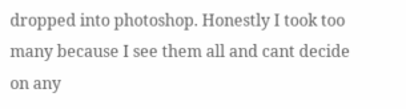dropped into photoshop. Honestly I took too many because I see them all and cant decide on any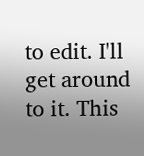to edit. I'll get around to it. This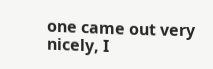one came out very nicely, I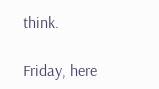think.

Friday, here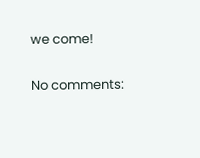we come!

No comments: